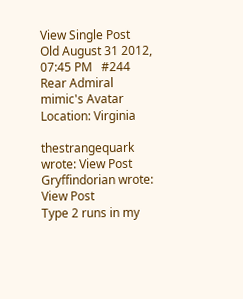View Single Post
Old August 31 2012, 07:45 PM   #244
Rear Admiral
mimic's Avatar
Location: Virginia

thestrangequark wrote: View Post
Gryffindorian wrote: View Post
Type 2 runs in my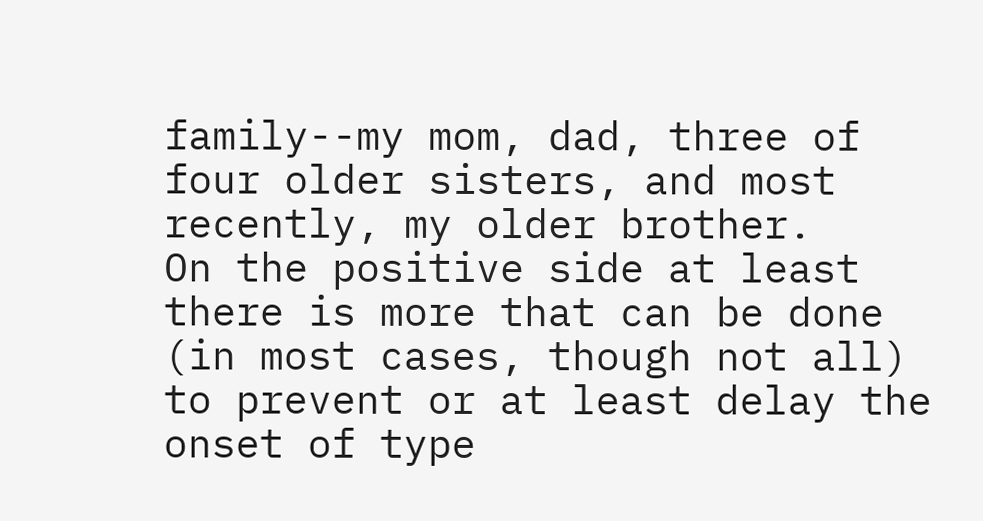family--my mom, dad, three of four older sisters, and most recently, my older brother.
On the positive side at least there is more that can be done (in most cases, though not all) to prevent or at least delay the onset of type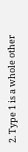2. Type 1 is a whole other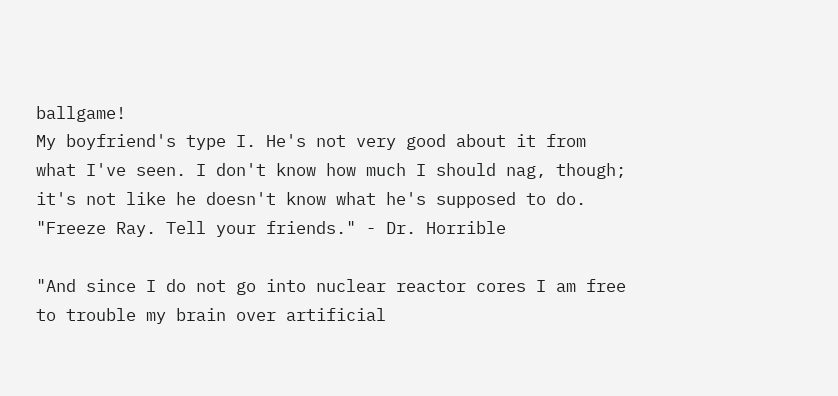ballgame!
My boyfriend's type I. He's not very good about it from what I've seen. I don't know how much I should nag, though; it's not like he doesn't know what he's supposed to do.
"Freeze Ray. Tell your friends." - Dr. Horrible

"And since I do not go into nuclear reactor cores I am free to trouble my brain over artificial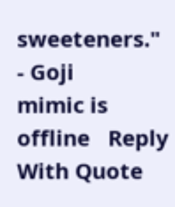sweeteners." - Goji
mimic is offline   Reply With Quote